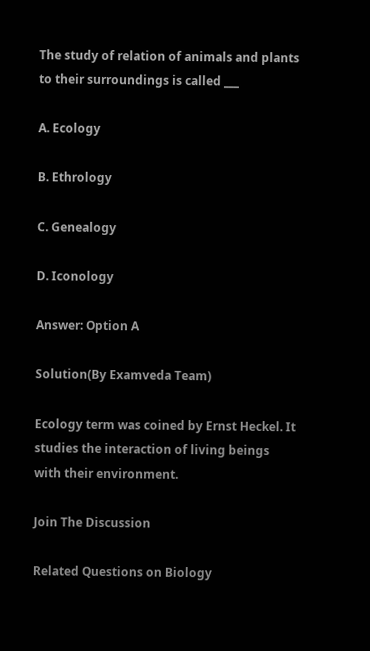The study of relation of animals and plants to their surroundings is called ___

A. Ecology

B. Ethrology

C. Genealogy

D. Iconology

Answer: Option A

Solution(By Examveda Team)

Ecology term was coined by Ernst Heckel. It studies the interaction of living beings with their environment.

Join The Discussion

Related Questions on Biology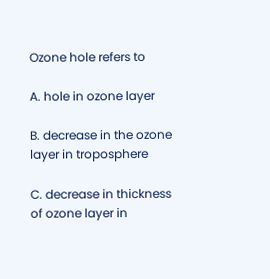Ozone hole refers to

A. hole in ozone layer

B. decrease in the ozone layer in troposphere

C. decrease in thickness of ozone layer in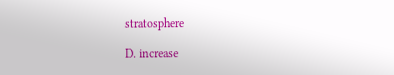stratosphere

D. increase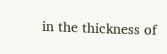in the thickness of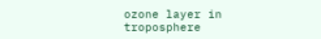ozone layer in troposphere